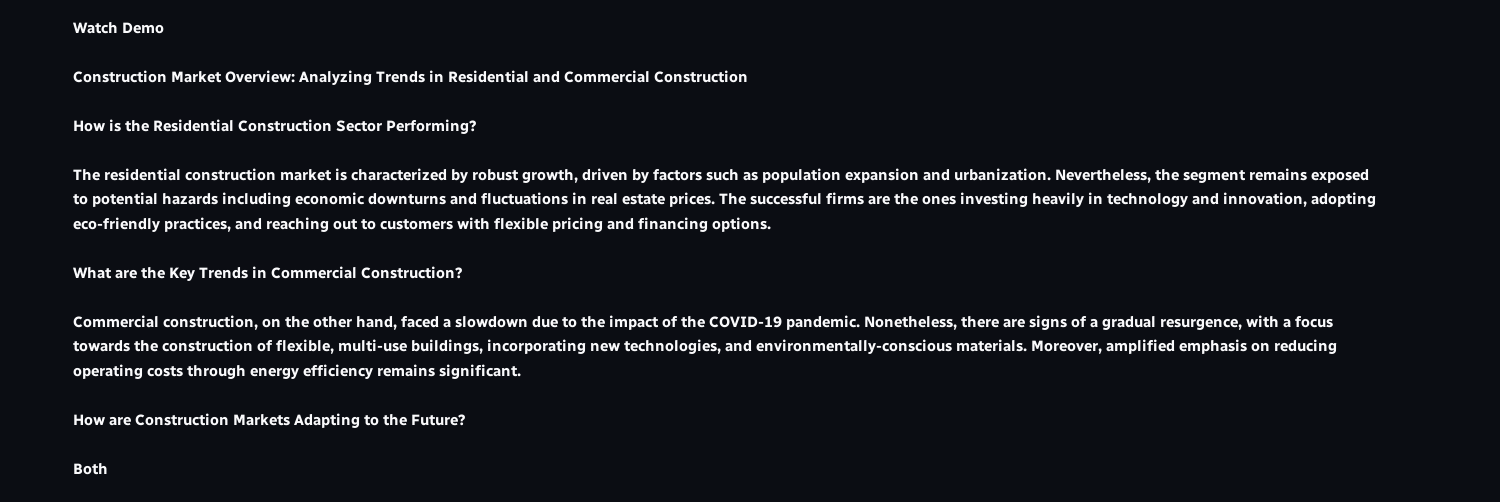Watch Demo

Construction Market Overview: Analyzing Trends in Residential and Commercial Construction

How is the Residential Construction Sector Performing?

The residential construction market is characterized by robust growth, driven by factors such as population expansion and urbanization. Nevertheless, the segment remains exposed to potential hazards including economic downturns and fluctuations in real estate prices. The successful firms are the ones investing heavily in technology and innovation, adopting eco-friendly practices, and reaching out to customers with flexible pricing and financing options.

What are the Key Trends in Commercial Construction?

Commercial construction, on the other hand, faced a slowdown due to the impact of the COVID-19 pandemic. Nonetheless, there are signs of a gradual resurgence, with a focus towards the construction of flexible, multi-use buildings, incorporating new technologies, and environmentally-conscious materials. Moreover, amplified emphasis on reducing operating costs through energy efficiency remains significant.

How are Construction Markets Adapting to the Future?

Both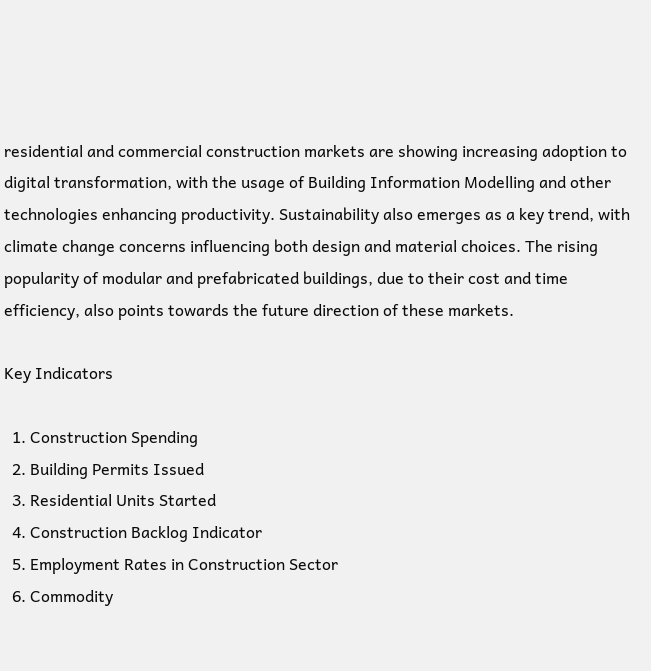residential and commercial construction markets are showing increasing adoption to digital transformation, with the usage of Building Information Modelling and other technologies enhancing productivity. Sustainability also emerges as a key trend, with climate change concerns influencing both design and material choices. The rising popularity of modular and prefabricated buildings, due to their cost and time efficiency, also points towards the future direction of these markets.

Key Indicators

  1. Construction Spending
  2. Building Permits Issued
  3. Residential Units Started
  4. Construction Backlog Indicator
  5. Employment Rates in Construction Sector
  6. Commodity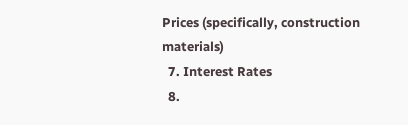Prices (specifically, construction materials)
  7. Interest Rates
  8.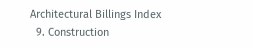Architectural Billings Index
  9. Construction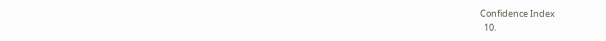Confidence Index
  10.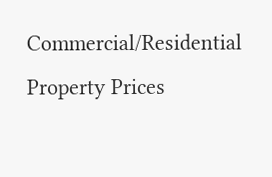Commercial/Residential Property Prices